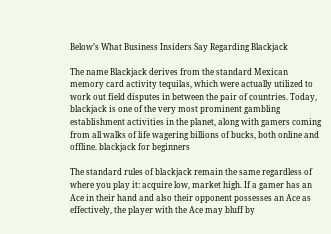Below’s What Business Insiders Say Regarding Blackjack

The name Blackjack derives from the standard Mexican memory card activity tequilas, which were actually utilized to work out field disputes in between the pair of countries. Today, blackjack is one of the very most prominent gambling establishment activities in the planet, along with gamers coming from all walks of life wagering billions of bucks, both online and offline. blackjack for beginners

The standard rules of blackjack remain the same regardless of where you play it: acquire low, market high. If a gamer has an Ace in their hand and also their opponent possesses an Ace as effectively, the player with the Ace may bluff by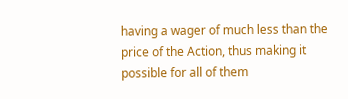having a wager of much less than the price of the Action, thus making it possible for all of them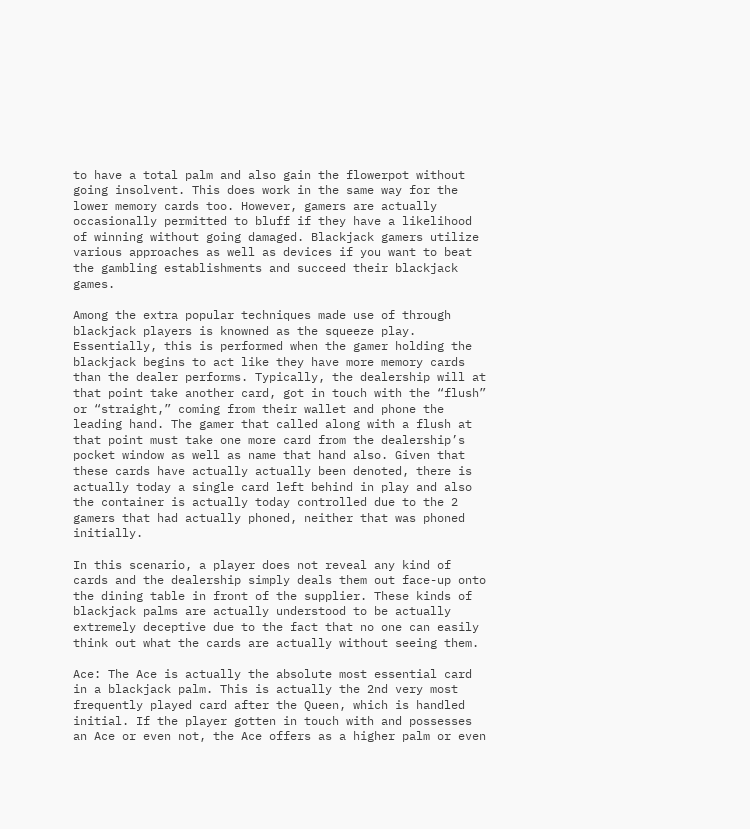to have a total palm and also gain the flowerpot without going insolvent. This does work in the same way for the lower memory cards too. However, gamers are actually occasionally permitted to bluff if they have a likelihood of winning without going damaged. Blackjack gamers utilize various approaches as well as devices if you want to beat the gambling establishments and succeed their blackjack games.

Among the extra popular techniques made use of through blackjack players is knowned as the squeeze play. Essentially, this is performed when the gamer holding the blackjack begins to act like they have more memory cards than the dealer performs. Typically, the dealership will at that point take another card, got in touch with the “flush” or “straight,” coming from their wallet and phone the leading hand. The gamer that called along with a flush at that point must take one more card from the dealership’s pocket window as well as name that hand also. Given that these cards have actually actually been denoted, there is actually today a single card left behind in play and also the container is actually today controlled due to the 2 gamers that had actually phoned, neither that was phoned initially.

In this scenario, a player does not reveal any kind of cards and the dealership simply deals them out face-up onto the dining table in front of the supplier. These kinds of blackjack palms are actually understood to be actually extremely deceptive due to the fact that no one can easily think out what the cards are actually without seeing them.

Ace: The Ace is actually the absolute most essential card in a blackjack palm. This is actually the 2nd very most frequently played card after the Queen, which is handled initial. If the player gotten in touch with and possesses an Ace or even not, the Ace offers as a higher palm or even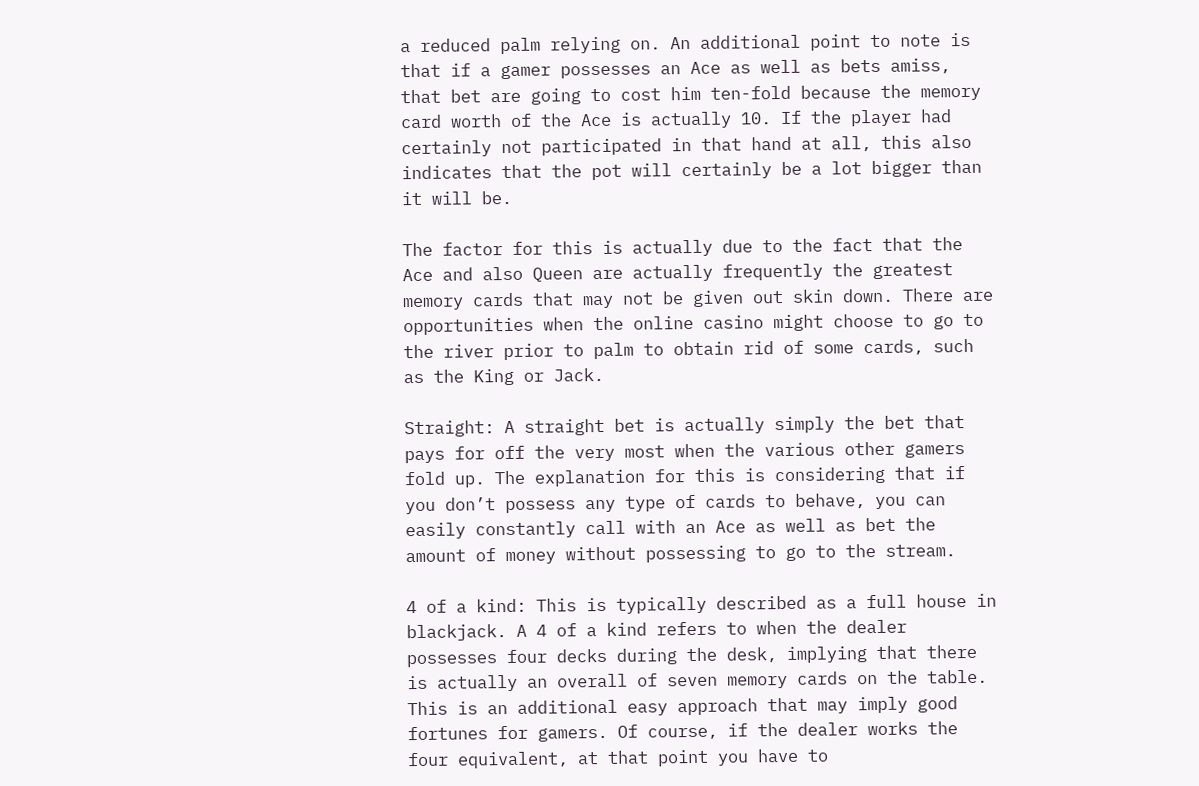a reduced palm relying on. An additional point to note is that if a gamer possesses an Ace as well as bets amiss, that bet are going to cost him ten-fold because the memory card worth of the Ace is actually 10. If the player had certainly not participated in that hand at all, this also indicates that the pot will certainly be a lot bigger than it will be.

The factor for this is actually due to the fact that the Ace and also Queen are actually frequently the greatest memory cards that may not be given out skin down. There are opportunities when the online casino might choose to go to the river prior to palm to obtain rid of some cards, such as the King or Jack.

Straight: A straight bet is actually simply the bet that pays for off the very most when the various other gamers fold up. The explanation for this is considering that if you don’t possess any type of cards to behave, you can easily constantly call with an Ace as well as bet the amount of money without possessing to go to the stream.

4 of a kind: This is typically described as a full house in blackjack. A 4 of a kind refers to when the dealer possesses four decks during the desk, implying that there is actually an overall of seven memory cards on the table. This is an additional easy approach that may imply good fortunes for gamers. Of course, if the dealer works the four equivalent, at that point you have to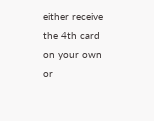either receive the 4th card on your own or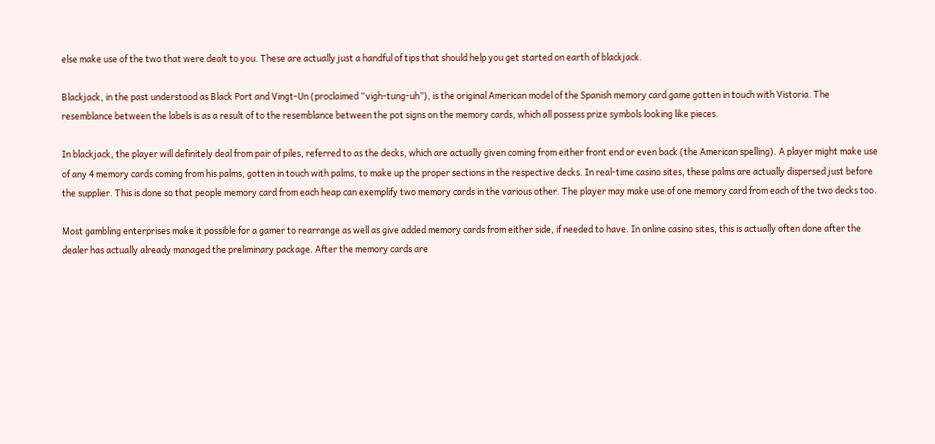else make use of the two that were dealt to you. These are actually just a handful of tips that should help you get started on earth of blackjack.

Blackjack, in the past understood as Black Port and Vingt-Un (proclaimed “vigh-tung-uh”), is the original American model of the Spanish memory card game gotten in touch with Vistoria. The resemblance between the labels is as a result of to the resemblance between the pot signs on the memory cards, which all possess prize symbols looking like pieces.

In blackjack, the player will definitely deal from pair of piles, referred to as the decks, which are actually given coming from either front end or even back (the American spelling). A player might make use of any 4 memory cards coming from his palms, gotten in touch with palms, to make up the proper sections in the respective decks. In real-time casino sites, these palms are actually dispersed just before the supplier. This is done so that people memory card from each heap can exemplify two memory cards in the various other. The player may make use of one memory card from each of the two decks too.

Most gambling enterprises make it possible for a gamer to rearrange as well as give added memory cards from either side, if needed to have. In online casino sites, this is actually often done after the dealer has actually already managed the preliminary package. After the memory cards are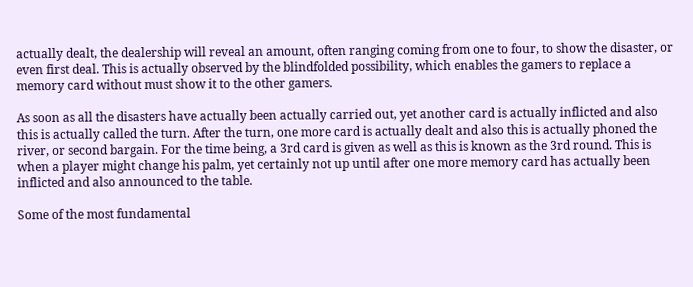actually dealt, the dealership will reveal an amount, often ranging coming from one to four, to show the disaster, or even first deal. This is actually observed by the blindfolded possibility, which enables the gamers to replace a memory card without must show it to the other gamers.

As soon as all the disasters have actually been actually carried out, yet another card is actually inflicted and also this is actually called the turn. After the turn, one more card is actually dealt and also this is actually phoned the river, or second bargain. For the time being, a 3rd card is given as well as this is known as the 3rd round. This is when a player might change his palm, yet certainly not up until after one more memory card has actually been inflicted and also announced to the table.

Some of the most fundamental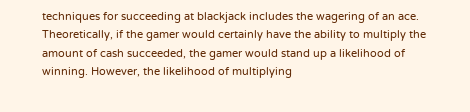techniques for succeeding at blackjack includes the wagering of an ace. Theoretically, if the gamer would certainly have the ability to multiply the amount of cash succeeded, the gamer would stand up a likelihood of winning. However, the likelihood of multiplying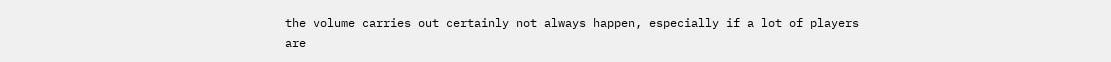the volume carries out certainly not always happen, especially if a lot of players are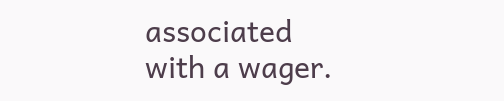associated with a wager.